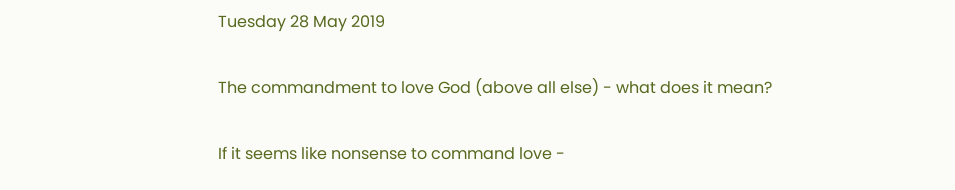Tuesday 28 May 2019

The commandment to love God (above all else) - what does it mean?

If it seems like nonsense to command love -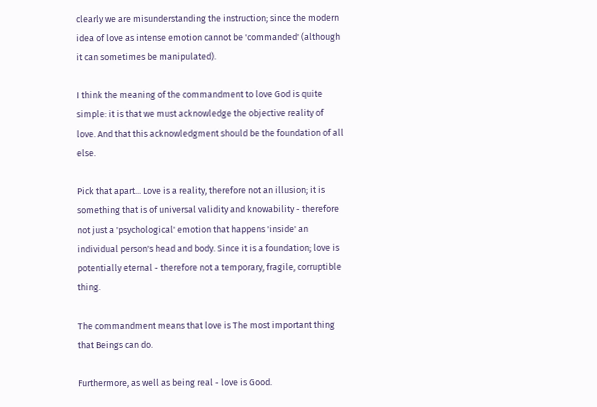clearly we are misunderstanding the instruction; since the modern idea of love as intense emotion cannot be 'commanded' (although it can sometimes be manipulated).

I think the meaning of the commandment to love God is quite simple: it is that we must acknowledge the objective reality of love. And that this acknowledgment should be the foundation of all else.

Pick that apart... Love is a reality, therefore not an illusion; it is something that is of universal validity and knowability - therefore not just a 'psychological' emotion that happens 'inside' an individual person's head and body. Since it is a foundation; love is potentially eternal - therefore not a temporary, fragile, corruptible thing.

The commandment means that love is The most important thing that Beings can do.

Furthermore, as well as being real - love is Good.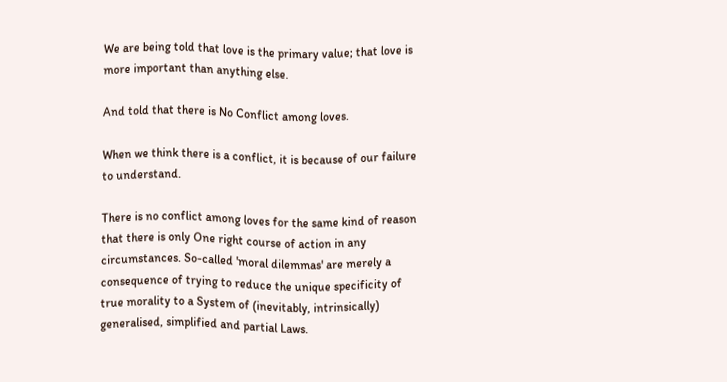We are being told that love is the primary value; that love is more important than anything else.

And told that there is No Conflict among loves.

When we think there is a conflict, it is because of our failure to understand.

There is no conflict among loves for the same kind of reason that there is only One right course of action in any circumstances. So-called 'moral dilemmas' are merely a consequence of trying to reduce the unique specificity of true morality to a System of (inevitably, intrinsically) generalised, simplified and partial Laws.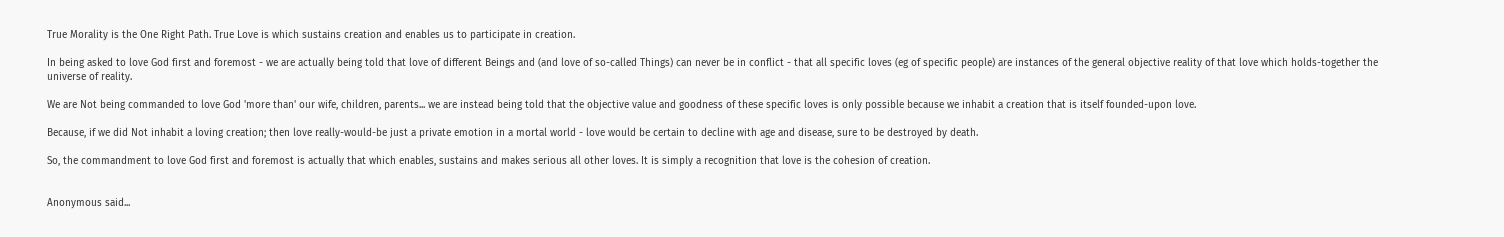True Morality is the One Right Path. True Love is which sustains creation and enables us to participate in creation.

In being asked to love God first and foremost - we are actually being told that love of different Beings and (and love of so-called Things) can never be in conflict - that all specific loves (eg of specific people) are instances of the general objective reality of that love which holds-together the universe of reality.

We are Not being commanded to love God 'more than' our wife, children, parents... we are instead being told that the objective value and goodness of these specific loves is only possible because we inhabit a creation that is itself founded-upon love.

Because, if we did Not inhabit a loving creation; then love really-would-be just a private emotion in a mortal world - love would be certain to decline with age and disease, sure to be destroyed by death.

So, the commandment to love God first and foremost is actually that which enables, sustains and makes serious all other loves. It is simply a recognition that love is the cohesion of creation.


Anonymous said...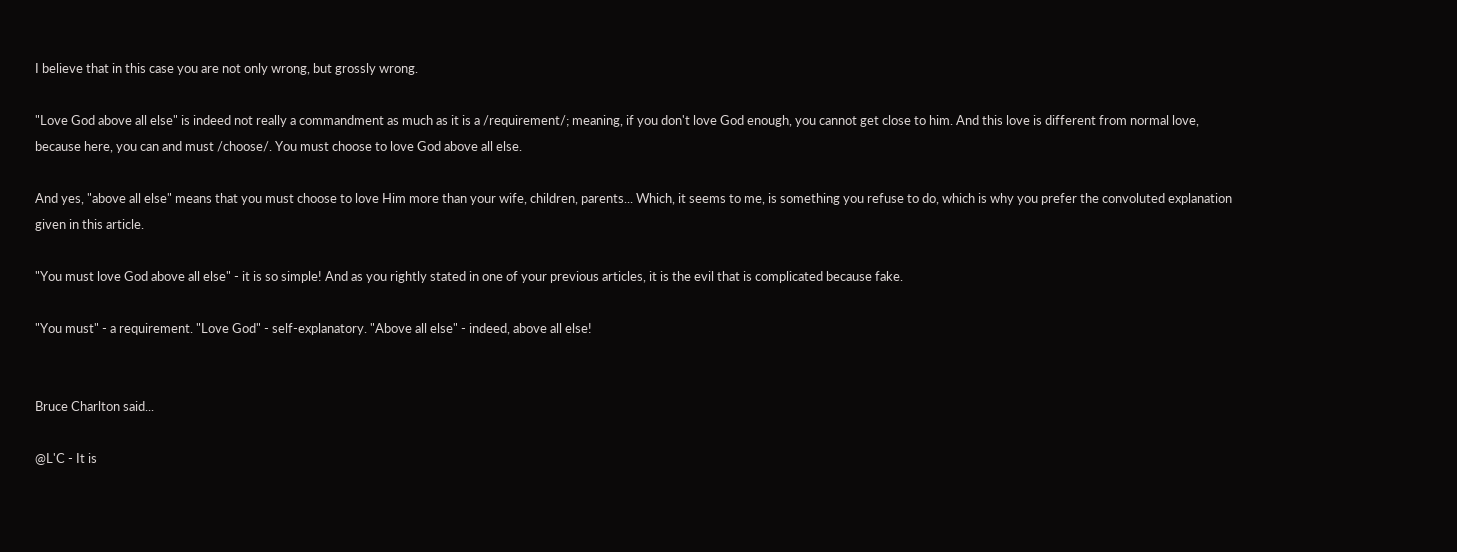I believe that in this case you are not only wrong, but grossly wrong.

"Love God above all else" is indeed not really a commandment as much as it is a /requirement/; meaning, if you don't love God enough, you cannot get close to him. And this love is different from normal love, because here, you can and must /choose/. You must choose to love God above all else.

And yes, "above all else" means that you must choose to love Him more than your wife, children, parents... Which, it seems to me, is something you refuse to do, which is why you prefer the convoluted explanation given in this article.

"You must love God above all else" - it is so simple! And as you rightly stated in one of your previous articles, it is the evil that is complicated because fake.

"You must" - a requirement. "Love God" - self-explanatory. "Above all else" - indeed, above all else!


Bruce Charlton said...

@L'C - It is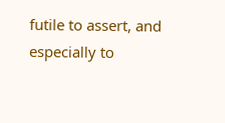futile to assert, and especially to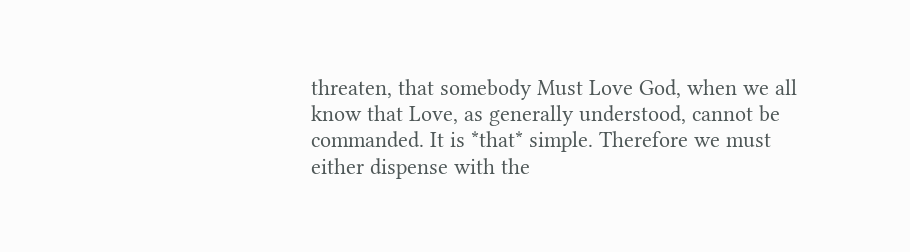threaten, that somebody Must Love God, when we all know that Love, as generally understood, cannot be commanded. It is *that* simple. Therefore we must either dispense with the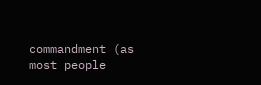commandment (as most people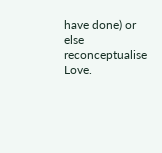have done) or else reconceptualise Love.